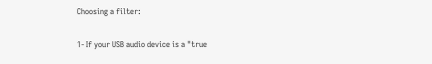Choosing a filter:

1- If your USB audio device is a "true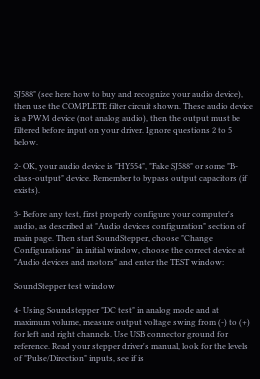SJ588" (see here how to buy and recognize your audio device), then use the COMPLETE filter circuit shown. These audio device is a PWM device (not analog audio), then the output must be filtered before input on your driver. Ignore questions 2 to 5 below.

2- OK, your audio device is "HY554", "Fake SJ588" or some "B-class-output" device. Remember to bypass output capacitors (if exists).

3- Before any test, first properly configure your computer's audio, as described at "Audio devices configuration" section of main page. Then start SoundStepper, choose "Change Configurations" in initial window, choose the correct device at "Audio devices and motors" and enter the TEST window:

SoundStepper test window

4- Using Soundstepper "DC test" in analog mode and at maximum volume, measure output voltage swing from (-) to (+) for left and right channels. Use USB connector ground for reference. Read your stepper driver's manual, look for the levels of "Pulse/Direction" inputs, see if is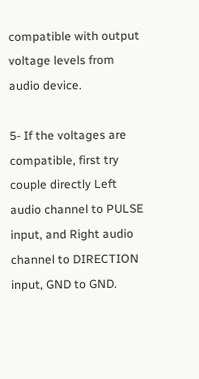compatible with output voltage levels from audio device.

5- If the voltages are compatible, first try couple directly Left audio channel to PULSE input, and Right audio channel to DIRECTION input, GND to GND.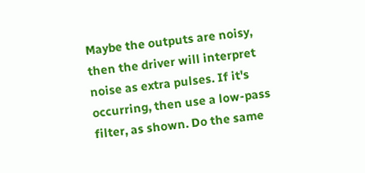Maybe the outputs are noisy, then the driver will interpret noise as extra pulses. If it's occurring, then use a low-pass filter, as shown. Do the same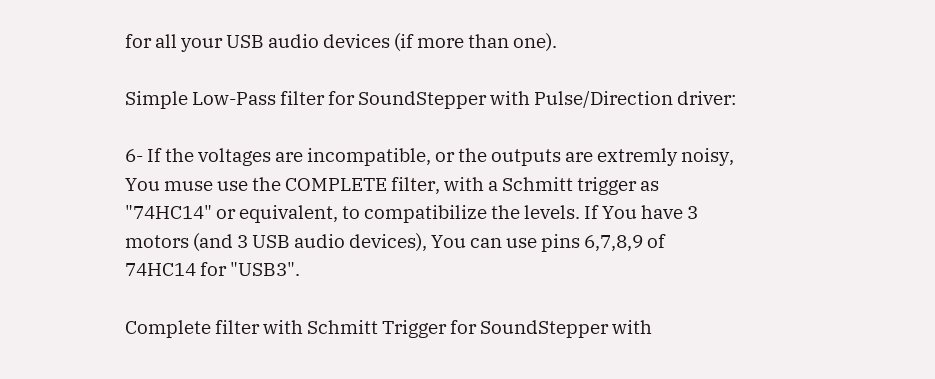for all your USB audio devices (if more than one).

Simple Low-Pass filter for SoundStepper with Pulse/Direction driver:

6- If the voltages are incompatible, or the outputs are extremly noisy, You muse use the COMPLETE filter, with a Schmitt trigger as "74HC14" or equivalent, to compatibilize the levels. If You have 3 motors (and 3 USB audio devices), You can use pins 6,7,8,9 of 74HC14 for "USB3".

Complete filter with Schmitt Trigger for SoundStepper with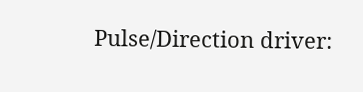Pulse/Direction driver: